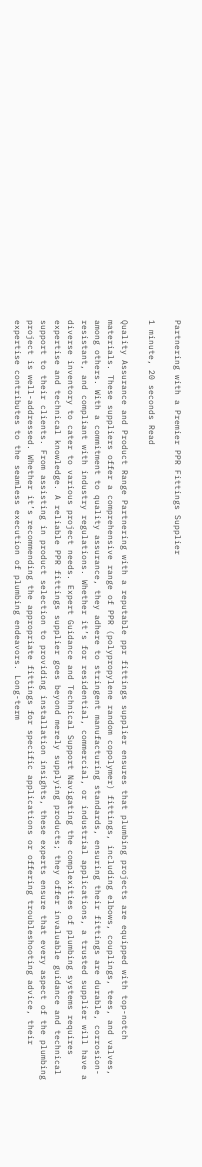Partnering with a Premier PPR Fittings Supplier

1 minute, 20 seconds Read

Quality Assurance and Product Range Partnering with a reputable ppr fittings supplier ensures that plumbing projects are equipped with top-notch materials. These suppliers offer a comprehensive range of PPR (polypropylene random copolymer) fittings, including elbows, couplings, tees, and valves, among others. With a commitment to quality assurance, they adhere to stringent manufacturing standards, ensuring their fittings are durable, corrosion-resistant, and compliant with industry regulations. Whether it’s for residential, commercial, or industrial applications, a trusted supplier will have a diverse inventory to cater to various project needs. Expert Guidance and Technical Support Navigating the complexities of plumbing systems requires expertise and technical knowledge. A reliable PPR fittings supplier goes beyond merely supplying products; they offer invaluable guidance and technical support to their clients. From assisting in product selection to providing installation insights, these experts ensure that every aspect of the plumbing project is well-addressed. Whether it’s recommending the appropriate fittings for specific applications or offering troubleshooting advice, their expertise contributes to the seamless execution of plumbing endeavors. Long-term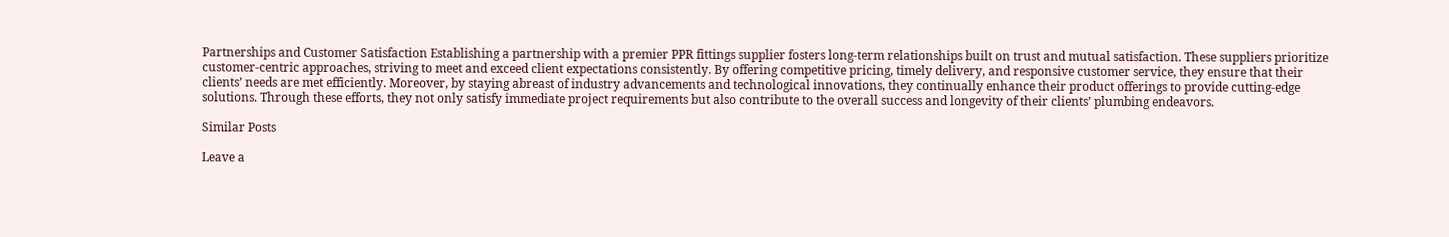Partnerships and Customer Satisfaction Establishing a partnership with a premier PPR fittings supplier fosters long-term relationships built on trust and mutual satisfaction. These suppliers prioritize customer-centric approaches, striving to meet and exceed client expectations consistently. By offering competitive pricing, timely delivery, and responsive customer service, they ensure that their clients’ needs are met efficiently. Moreover, by staying abreast of industry advancements and technological innovations, they continually enhance their product offerings to provide cutting-edge solutions. Through these efforts, they not only satisfy immediate project requirements but also contribute to the overall success and longevity of their clients’ plumbing endeavors.

Similar Posts

Leave a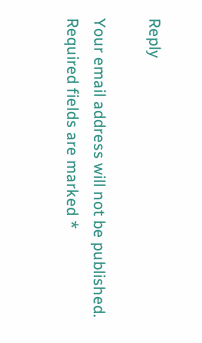Reply

Your email address will not be published. Required fields are marked *